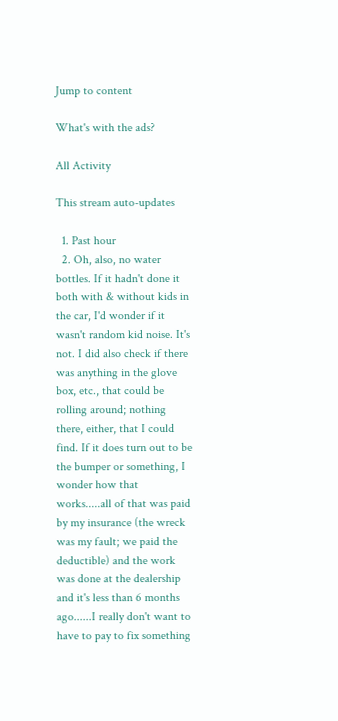Jump to content

What's with the ads?

All Activity

This stream auto-updates

  1. Past hour
  2. Oh, also, no water bottles. If it hadn't done it both with & without kids in the car, I'd wonder if it wasn't random kid noise. It's not. I did also check if there was anything in the glove box, etc., that could be rolling around; nothing there, either, that I could find. If it does turn out to be the bumper or something, I wonder how that works.....all of that was paid by my insurance (the wreck was my fault; we paid the deductible) and the work was done at the dealership and it's less than 6 months ago......I really don't want to have to pay to fix something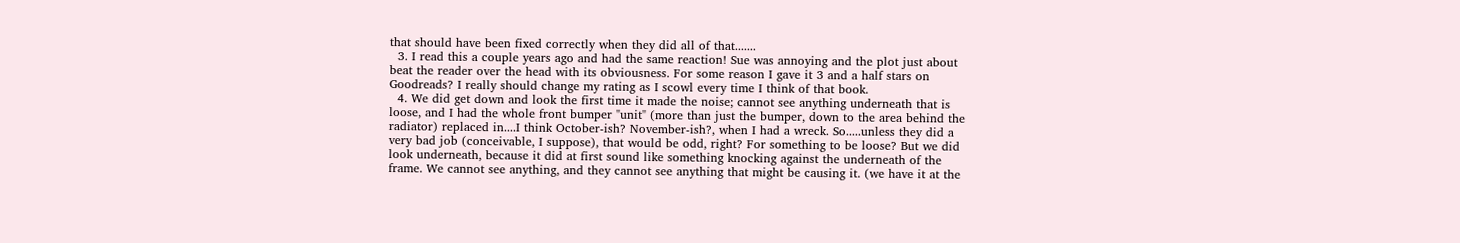that should have been fixed correctly when they did all of that.......
  3. I read this a couple years ago and had the same reaction! Sue was annoying and the plot just about beat the reader over the head with its obviousness. For some reason I gave it 3 and a half stars on Goodreads? I really should change my rating as I scowl every time I think of that book.
  4. We did get down and look the first time it made the noise; cannot see anything underneath that is loose, and I had the whole front bumper "unit" (more than just the bumper, down to the area behind the radiator) replaced in....I think October-ish? November-ish?, when I had a wreck. So.....unless they did a very bad job (conceivable, I suppose), that would be odd, right? For something to be loose? But we did look underneath, because it did at first sound like something knocking against the underneath of the frame. We cannot see anything, and they cannot see anything that might be causing it. (we have it at the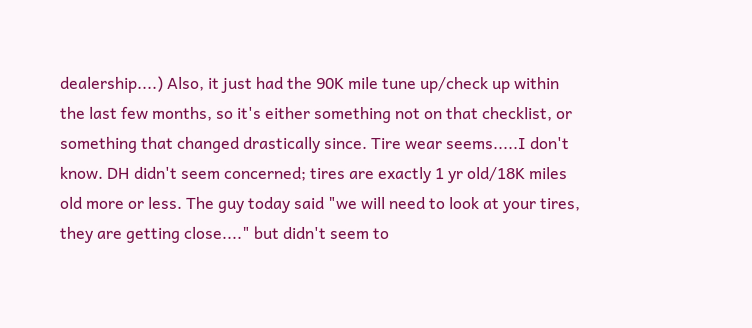dealership....) Also, it just had the 90K mile tune up/check up within the last few months, so it's either something not on that checklist, or something that changed drastically since. Tire wear seems.....I don't know. DH didn't seem concerned; tires are exactly 1 yr old/18K miles old more or less. The guy today said "we will need to look at your tires, they are getting close...." but didn't seem to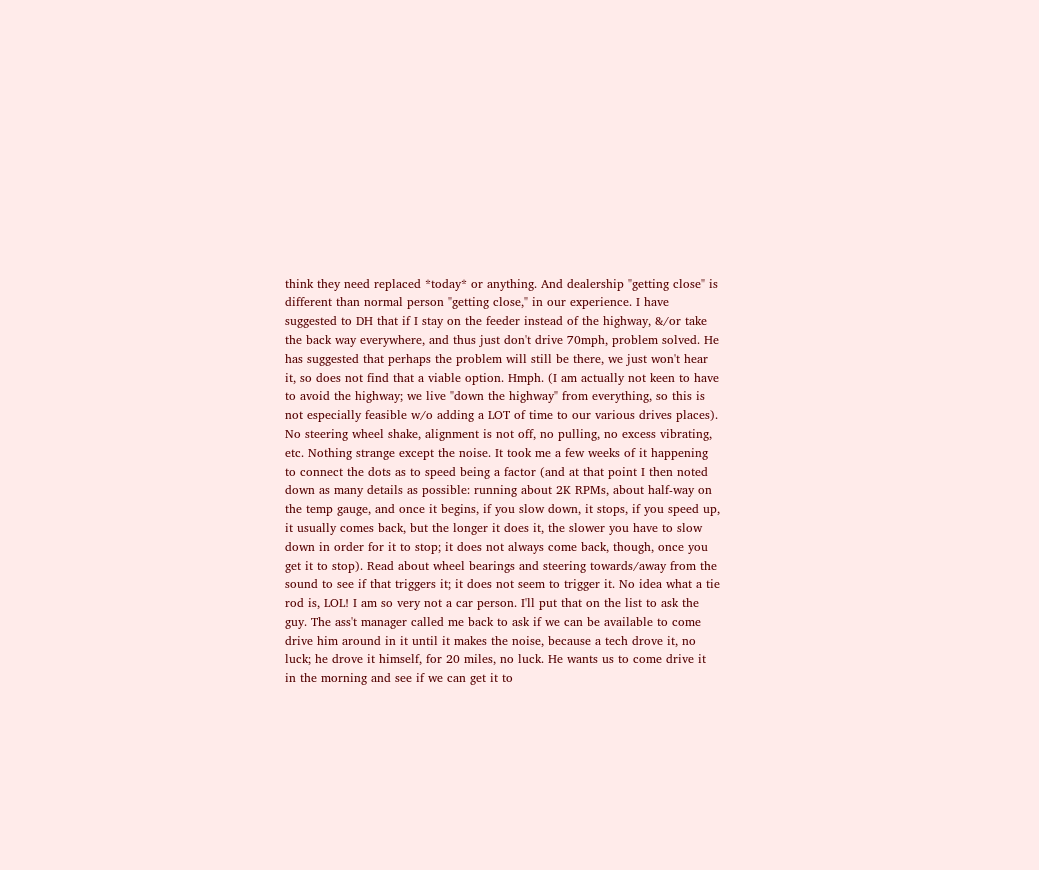think they need replaced *today* or anything. And dealership "getting close" is different than normal person "getting close," in our experience. I have suggested to DH that if I stay on the feeder instead of the highway, &/or take the back way everywhere, and thus just don't drive 70mph, problem solved. He has suggested that perhaps the problem will still be there, we just won't hear it, so does not find that a viable option. Hmph. (I am actually not keen to have to avoid the highway; we live "down the highway" from everything, so this is not especially feasible w/o adding a LOT of time to our various drives places). No steering wheel shake, alignment is not off, no pulling, no excess vibrating, etc. Nothing strange except the noise. It took me a few weeks of it happening to connect the dots as to speed being a factor (and at that point I then noted down as many details as possible: running about 2K RPMs, about half-way on the temp gauge, and once it begins, if you slow down, it stops, if you speed up, it usually comes back, but the longer it does it, the slower you have to slow down in order for it to stop; it does not always come back, though, once you get it to stop). Read about wheel bearings and steering towards/away from the sound to see if that triggers it; it does not seem to trigger it. No idea what a tie rod is, LOL! I am so very not a car person. I'll put that on the list to ask the guy. The ass't manager called me back to ask if we can be available to come drive him around in it until it makes the noise, because a tech drove it, no luck; he drove it himself, for 20 miles, no luck. He wants us to come drive it in the morning and see if we can get it to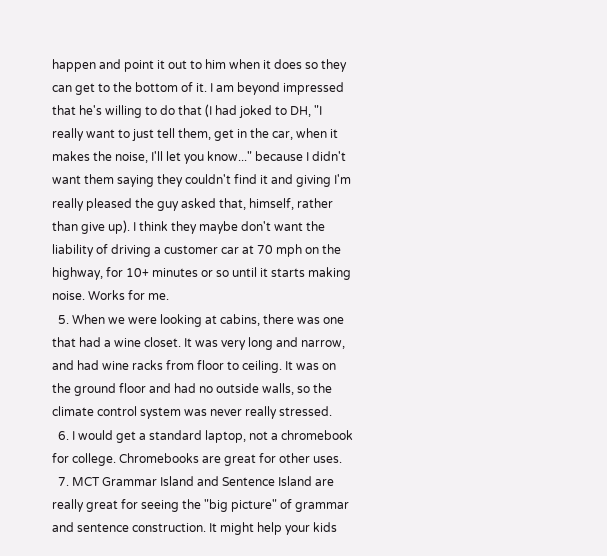happen and point it out to him when it does so they can get to the bottom of it. I am beyond impressed that he's willing to do that (I had joked to DH, "I really want to just tell them, get in the car, when it makes the noise, I'll let you know..." because I didn't want them saying they couldn't find it and giving I'm really pleased the guy asked that, himself, rather than give up). I think they maybe don't want the liability of driving a customer car at 70 mph on the highway, for 10+ minutes or so until it starts making noise. Works for me.
  5. When we were looking at cabins, there was one that had a wine closet. It was very long and narrow, and had wine racks from floor to ceiling. It was on the ground floor and had no outside walls, so the climate control system was never really stressed.
  6. I would get a standard laptop, not a chromebook for college. Chromebooks are great for other uses.
  7. MCT Grammar Island and Sentence Island are really great for seeing the "big picture" of grammar and sentence construction. It might help your kids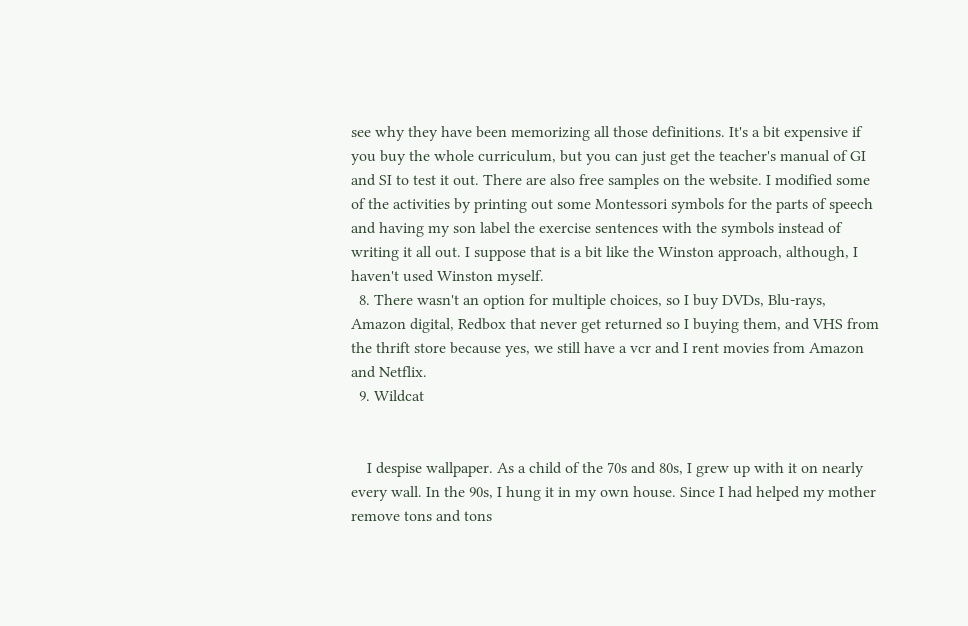see why they have been memorizing all those definitions. It's a bit expensive if you buy the whole curriculum, but you can just get the teacher's manual of GI and SI to test it out. There are also free samples on the website. I modified some of the activities by printing out some Montessori symbols for the parts of speech and having my son label the exercise sentences with the symbols instead of writing it all out. I suppose that is a bit like the Winston approach, although, I haven't used Winston myself.
  8. There wasn't an option for multiple choices, so I buy DVDs, Blu-rays, Amazon digital, Redbox that never get returned so I buying them, and VHS from the thrift store because yes, we still have a vcr and I rent movies from Amazon and Netflix.
  9. Wildcat


    I despise wallpaper. As a child of the 70s and 80s, I grew up with it on nearly every wall. In the 90s, I hung it in my own house. Since I had helped my mother remove tons and tons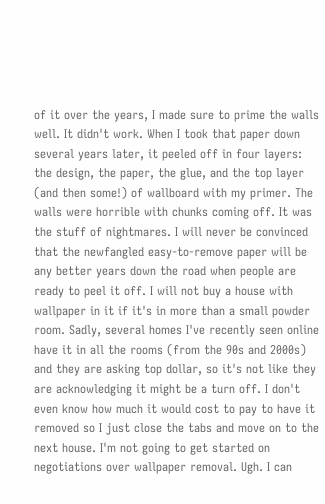of it over the years, I made sure to prime the walls well. It didn't work. When I took that paper down several years later, it peeled off in four layers: the design, the paper, the glue, and the top layer (and then some!) of wallboard with my primer. The walls were horrible with chunks coming off. It was the stuff of nightmares. I will never be convinced that the newfangled easy-to-remove paper will be any better years down the road when people are ready to peel it off. I will not buy a house with wallpaper in it if it's in more than a small powder room. Sadly, several homes I've recently seen online have it in all the rooms (from the 90s and 2000s) and they are asking top dollar, so it's not like they are acknowledging it might be a turn off. I don't even know how much it would cost to pay to have it removed so I just close the tabs and move on to the next house. I'm not going to get started on negotiations over wallpaper removal. Ugh. I can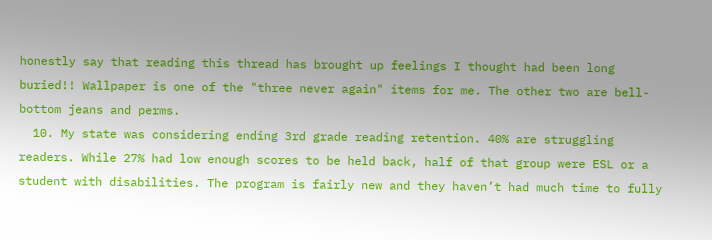honestly say that reading this thread has brought up feelings I thought had been long buried!! Wallpaper is one of the "three never again" items for me. The other two are bell-bottom jeans and perms.
  10. My state was considering ending 3rd grade reading retention. 40% are struggling readers. While 27% had low enough scores to be held back, half of that group were ESL or a student with disabilities. The program is fairly new and they haven’t had much time to fully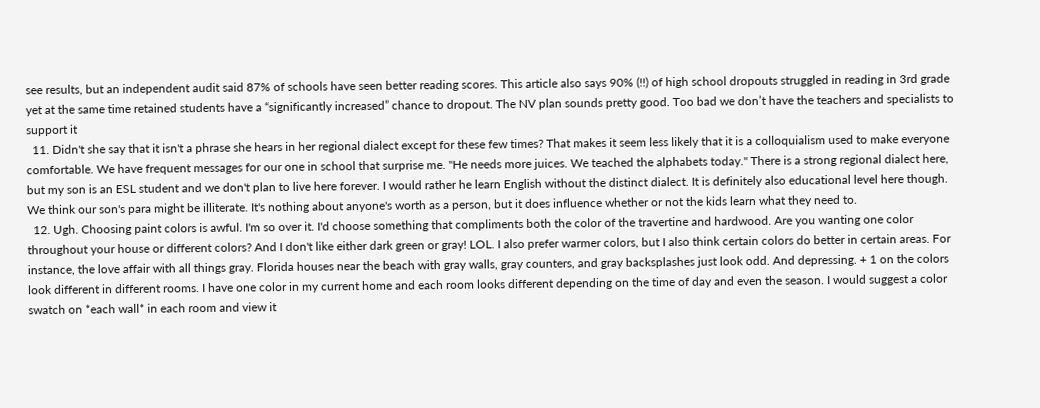see results, but an independent audit said 87% of schools have seen better reading scores. This article also says 90% (!!) of high school dropouts struggled in reading in 3rd grade yet at the same time retained students have a “significantly increased” chance to dropout. The NV plan sounds pretty good. Too bad we don’t have the teachers and specialists to support it
  11. Didn't she say that it isn't a phrase she hears in her regional dialect except for these few times? That makes it seem less likely that it is a colloquialism used to make everyone comfortable. We have frequent messages for our one in school that surprise me. "He needs more juices. We teached the alphabets today." There is a strong regional dialect here, but my son is an ESL student and we don't plan to live here forever. I would rather he learn English without the distinct dialect. It is definitely also educational level here though. We think our son's para might be illiterate. It's nothing about anyone's worth as a person, but it does influence whether or not the kids learn what they need to.
  12. Ugh. Choosing paint colors is awful. I'm so over it. I'd choose something that compliments both the color of the travertine and hardwood. Are you wanting one color throughout your house or different colors? And I don't like either dark green or gray! LOL. I also prefer warmer colors, but I also think certain colors do better in certain areas. For instance, the love affair with all things gray. Florida houses near the beach with gray walls, gray counters, and gray backsplashes just look odd. And depressing. + 1 on the colors look different in different rooms. I have one color in my current home and each room looks different depending on the time of day and even the season. I would suggest a color swatch on *each wall* in each room and view it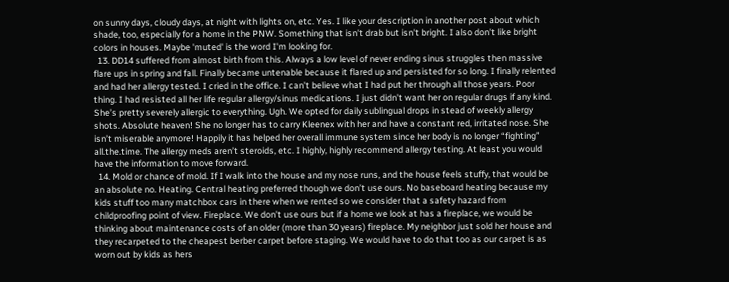on sunny days, cloudy days, at night with lights on, etc. Yes. I like your description in another post about which shade, too, especially for a home in the PNW. Something that isn't drab but isn't bright. I also don't like bright colors in houses. Maybe 'muted' is the word I'm looking for.
  13. DD14 suffered from almost birth from this. Always a low level of never ending sinus struggles then massive flare ups in spring and fall. Finally became untenable because it flared up and persisted for so long. I finally relented and had her allergy tested. I cried in the office. I can’t believe what I had put her through all those years. Poor thing. I had resisted all her life regular allergy/sinus medications. I just didn’t want her on regular drugs if any kind. She’s pretty severely allergic to everything. Ugh. We opted for daily sublingual drops in stead of weekly allergy shots. Absolute heaven! She no longer has to carry Kleenex with her and have a constant red, irritated nose. She isn’t miserable anymore! Happily it has helped her overall immune system since her body is no longer “fighting” all.the.time. The allergy meds aren’t steroids, etc. I highly, highly recommend allergy testing. At least you would have the information to move forward.
  14. Mold or chance of mold. If I walk into the house and my nose runs, and the house feels stuffy, that would be an absolute no. Heating. Central heating preferred though we don’t use ours. No baseboard heating because my kids stuff too many matchbox cars in there when we rented so we consider that a safety hazard from childproofing point of view. Fireplace. We don’t use ours but if a home we look at has a fireplace, we would be thinking about maintenance costs of an older (more than 30 years) fireplace. My neighbor just sold her house and they recarpeted to the cheapest berber carpet before staging. We would have to do that too as our carpet is as worn out by kids as hers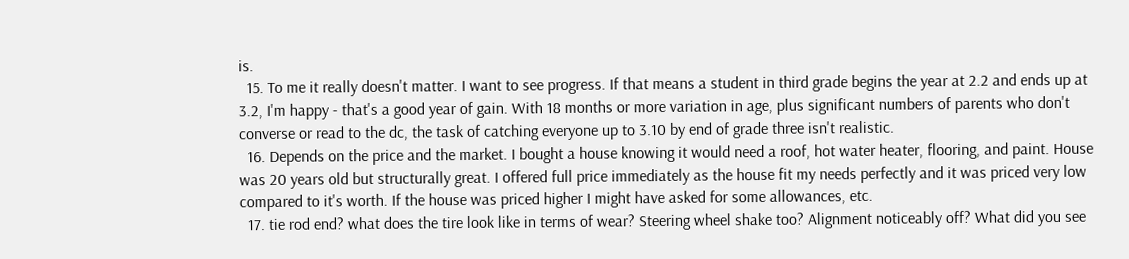is.
  15. To me it really doesn't matter. I want to see progress. If that means a student in third grade begins the year at 2.2 and ends up at 3.2, I'm happy - that's a good year of gain. With 18 months or more variation in age, plus significant numbers of parents who don't converse or read to the dc, the task of catching everyone up to 3.10 by end of grade three isn't realistic.
  16. Depends on the price and the market. I bought a house knowing it would need a roof, hot water heater, flooring, and paint. House was 20 years old but structurally great. I offered full price immediately as the house fit my needs perfectly and it was priced very low compared to it's worth. If the house was priced higher I might have asked for some allowances, etc.
  17. tie rod end? what does the tire look like in terms of wear? Steering wheel shake too? Alignment noticeably off? What did you see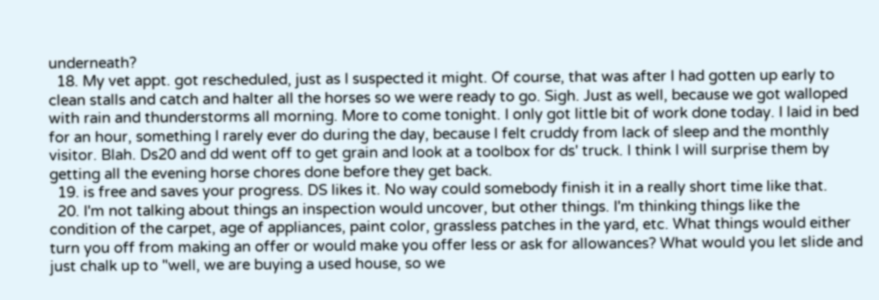underneath?
  18. My vet appt. got rescheduled, just as I suspected it might. Of course, that was after I had gotten up early to clean stalls and catch and halter all the horses so we were ready to go. Sigh. Just as well, because we got walloped with rain and thunderstorms all morning. More to come tonight. I only got little bit of work done today. I laid in bed for an hour, something I rarely ever do during the day, because I felt cruddy from lack of sleep and the monthly visitor. Blah. Ds20 and dd went off to get grain and look at a toolbox for ds' truck. I think I will surprise them by getting all the evening horse chores done before they get back.
  19. is free and saves your progress. DS likes it. No way could somebody finish it in a really short time like that.
  20. I'm not talking about things an inspection would uncover, but other things. I'm thinking things like the condition of the carpet, age of appliances, paint color, grassless patches in the yard, etc. What things would either turn you off from making an offer or would make you offer less or ask for allowances? What would you let slide and just chalk up to "well, we are buying a used house, so we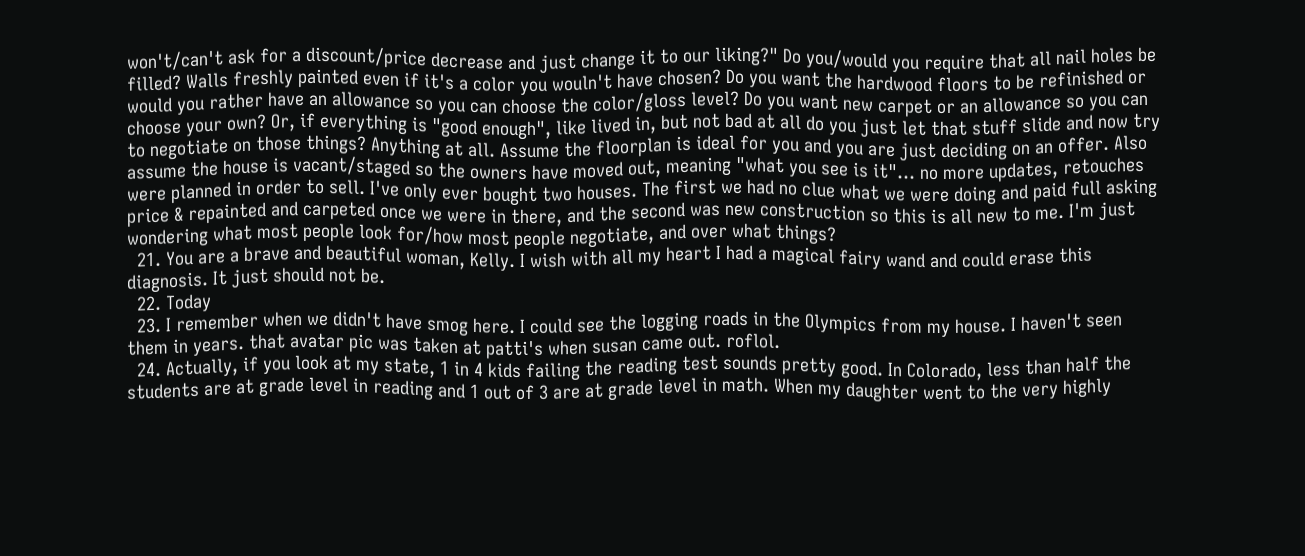won't/can't ask for a discount/price decrease and just change it to our liking?" Do you/would you require that all nail holes be filled? Walls freshly painted even if it's a color you wouln't have chosen? Do you want the hardwood floors to be refinished or would you rather have an allowance so you can choose the color/gloss level? Do you want new carpet or an allowance so you can choose your own? Or, if everything is "good enough", like lived in, but not bad at all do you just let that stuff slide and now try to negotiate on those things? Anything at all. Assume the floorplan is ideal for you and you are just deciding on an offer. Also assume the house is vacant/staged so the owners have moved out, meaning "what you see is it"... no more updates, retouches were planned in order to sell. I've only ever bought two houses. The first we had no clue what we were doing and paid full asking price & repainted and carpeted once we were in there, and the second was new construction so this is all new to me. I'm just wondering what most people look for/how most people negotiate, and over what things?
  21. You are a brave and beautiful woman, Kelly. I wish with all my heart I had a magical fairy wand and could erase this diagnosis. It just should not be.
  22. Today
  23. I remember when we didn't have smog here. I could see the logging roads in the Olympics from my house. I haven't seen them in years. that avatar pic was taken at patti's when susan came out. roflol.
  24. Actually, if you look at my state, 1 in 4 kids failing the reading test sounds pretty good. In Colorado, less than half the students are at grade level in reading and 1 out of 3 are at grade level in math. When my daughter went to the very highly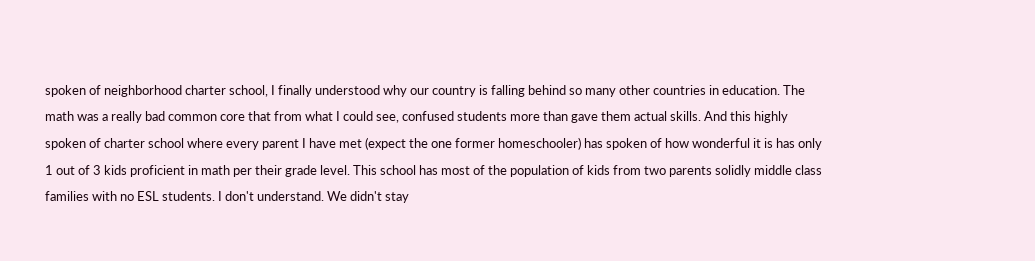spoken of neighborhood charter school, I finally understood why our country is falling behind so many other countries in education. The math was a really bad common core that from what I could see, confused students more than gave them actual skills. And this highly spoken of charter school where every parent I have met (expect the one former homeschooler) has spoken of how wonderful it is has only 1 out of 3 kids proficient in math per their grade level. This school has most of the population of kids from two parents solidly middle class families with no ESL students. I don't understand. We didn't stay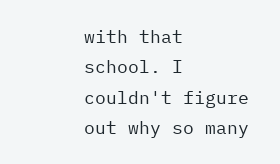with that school. I couldn't figure out why so many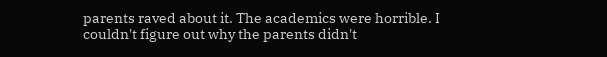parents raved about it. The academics were horrible. I couldn't figure out why the parents didn't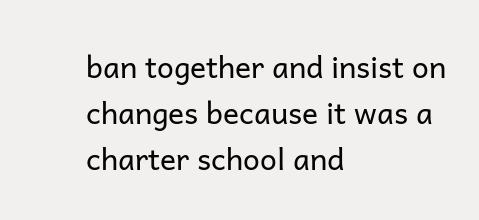ban together and insist on changes because it was a charter school and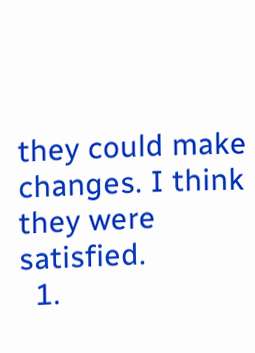they could make changes. I think they were satisfied.
  1.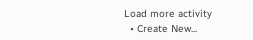Load more activity
  • Create New...